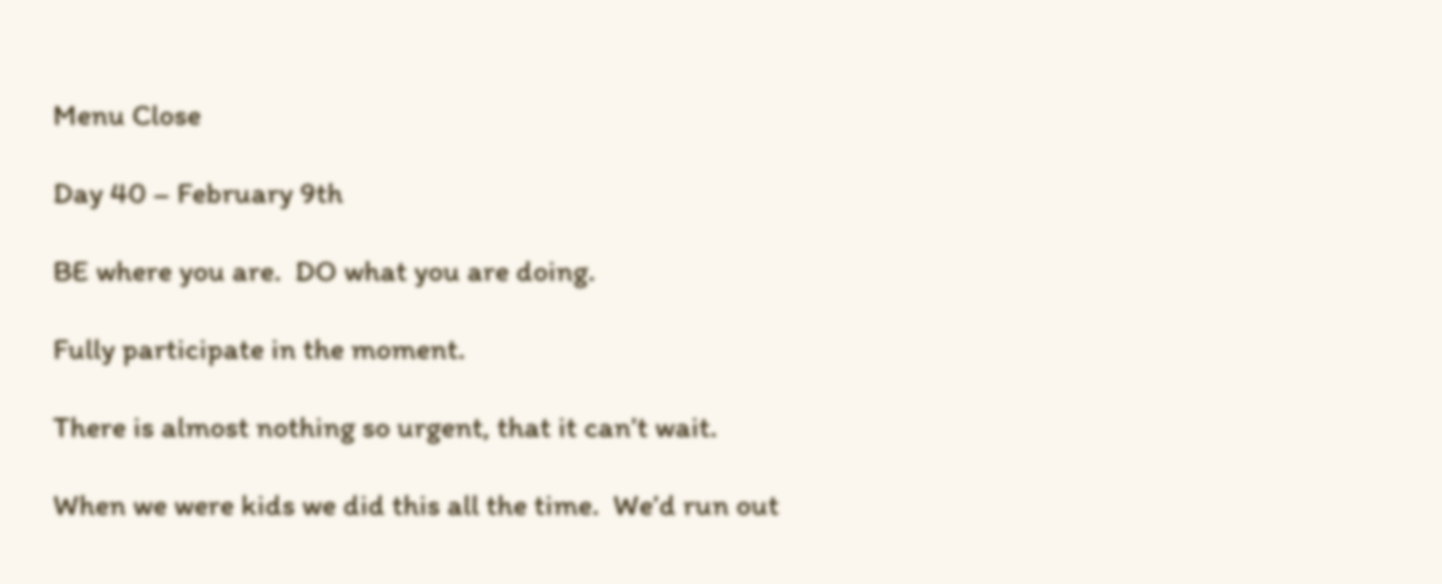Menu Close

Day 40 – February 9th

BE where you are.  DO what you are doing.

Fully participate in the moment.

There is almost nothing so urgent, that it can’t wait.

When we were kids we did this all the time.  We’d run out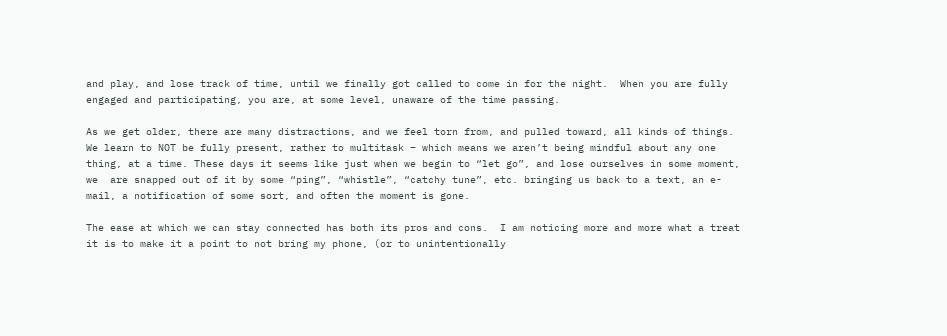and play, and lose track of time, until we finally got called to come in for the night.  When you are fully engaged and participating, you are, at some level, unaware of the time passing.

As we get older, there are many distractions, and we feel torn from, and pulled toward, all kinds of things.  We learn to NOT be fully present, rather to multitask – which means we aren’t being mindful about any one thing, at a time. These days it seems like just when we begin to “let go”, and lose ourselves in some moment, we  are snapped out of it by some “ping”, “whistle”, “catchy tune”, etc. bringing us back to a text, an e-mail, a notification of some sort, and often the moment is gone.

The ease at which we can stay connected has both its pros and cons.  I am noticing more and more what a treat it is to make it a point to not bring my phone, (or to unintentionally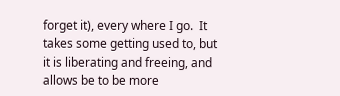forget it), every where I go.  It takes some getting used to, but it is liberating and freeing, and allows be to be more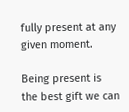fully present at any given moment.

Being present is the best gift we can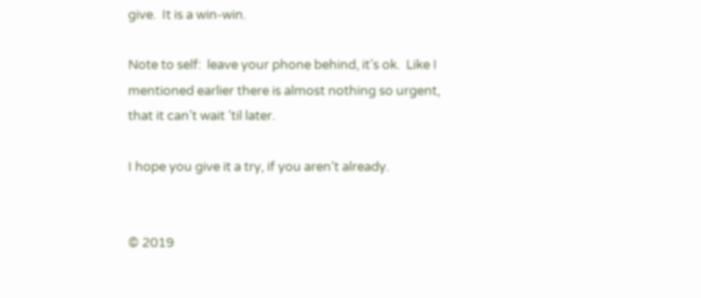give.  It is a win-win.

Note to self:  leave your phone behind, it’s ok.  Like I mentioned earlier there is almost nothing so urgent, that it can’t wait ’til later.

I hope you give it a try, if you aren’t already.


© 2019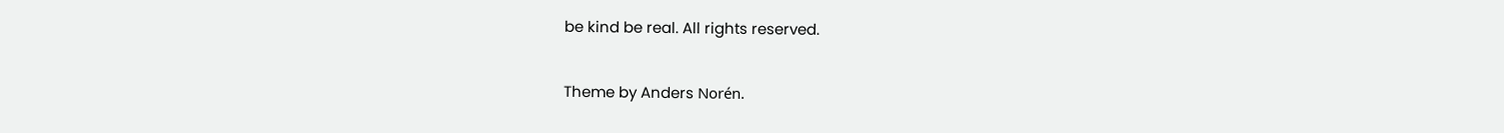be kind be real. All rights reserved.

Theme by Anders Norén.